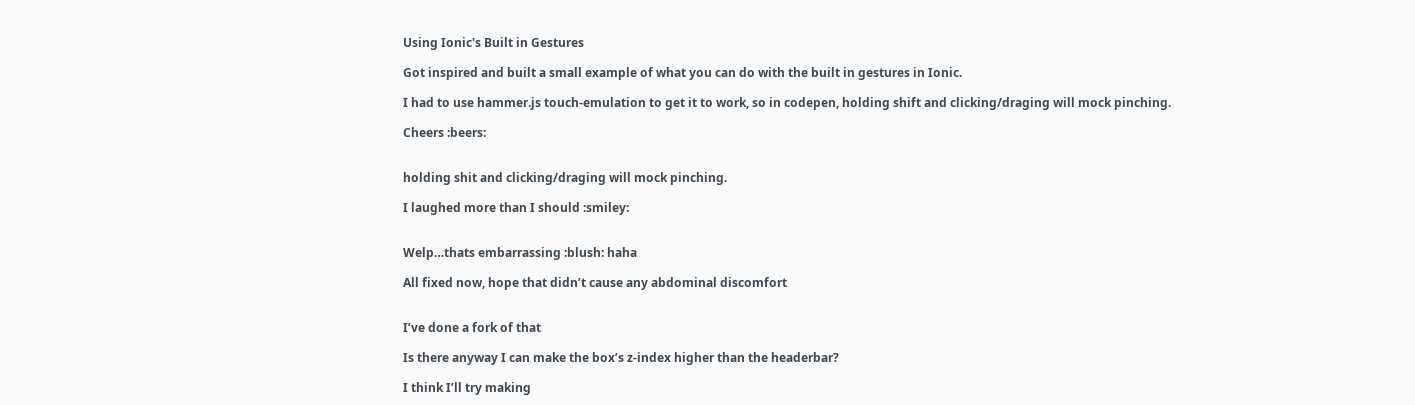Using Ionic's Built in Gestures

Got inspired and built a small example of what you can do with the built in gestures in Ionic.

I had to use hammer.js touch-emulation to get it to work, so in codepen, holding shift and clicking/draging will mock pinching.

Cheers :beers:


holding shit and clicking/draging will mock pinching.

I laughed more than I should :smiley:


Welp…thats embarrassing :blush: haha

All fixed now, hope that didn’t cause any abdominal discomfort


I’ve done a fork of that

Is there anyway I can make the box’s z-index higher than the headerbar?

I think I’ll try making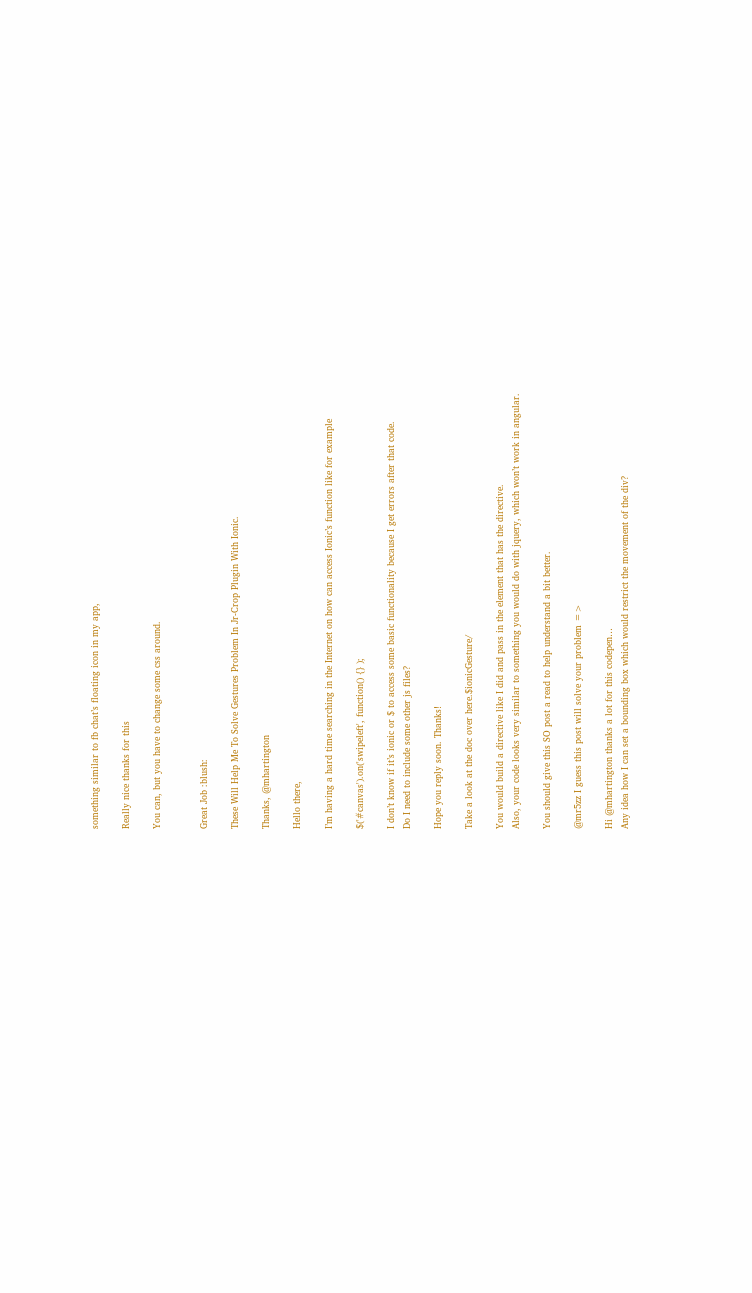something similar to fb chat’s floating icon in my app,

Really nice thanks for this

You can, but you have to change some css around.


Great Job :blush:

These Will Help Me To Solve Gestures Problem In Jr-Crop Plugin With Ionic.

Thanks, @mhartington

Hello there,

I’m having a hard time searching in the Internet on how can access Ionic’s function like for example

$('#canvas').on('swipeleft', function() {} );

I don’t know if it’s ionic or $ to access some basic functionality because I get errors after that code.
Do I need to include some other js files?

Hope you reply soon. Thanks!

Take a look at the doc over here.$ionicGesture/

You would build a directive like I did and pass in the element that has the directive.
Also, your code looks very similar to something you would do with jquery, which won’t work in angular.

You should give this SO post a read to help understand a bit better.

@mr5zz I guess this post will solve your problem =>

Hi @mhartington thanks a lot for this codepen…
Any idea how I can set a bounding box which would restrict the movement of the div?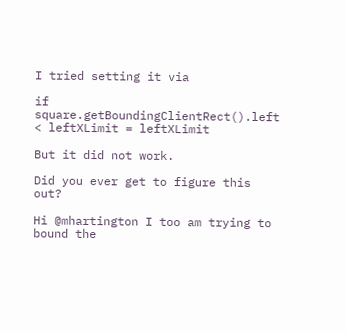I tried setting it via

if square.getBoundingClientRect().left < leftXLimit = leftXLimit

But it did not work.

Did you ever get to figure this out?

Hi @mhartington I too am trying to bound the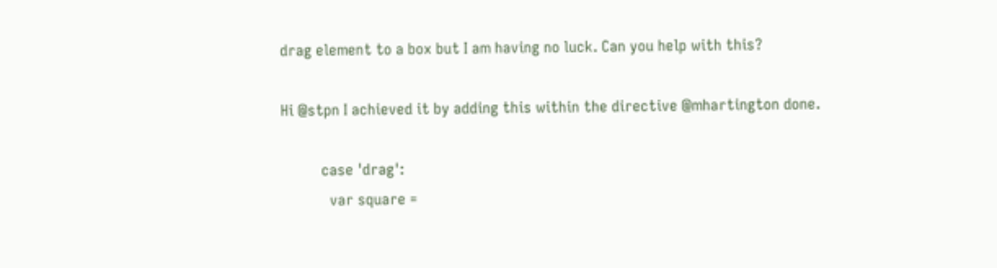drag element to a box but I am having no luck. Can you help with this?

Hi @stpn I achieved it by adding this within the directive @mhartington done.

          case 'drag':
            var square =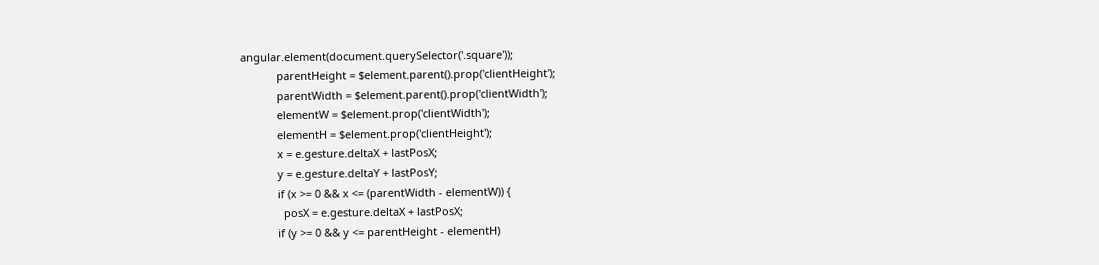angular.element(document.querySelector('.square'));
            parentHeight = $element.parent().prop('clientHeight');
            parentWidth = $element.parent().prop('clientWidth');
            elementW = $element.prop('clientWidth');
            elementH = $element.prop('clientHeight');
            x = e.gesture.deltaX + lastPosX;
            y = e.gesture.deltaY + lastPosY;
            if (x >= 0 && x <= (parentWidth - elementW)) {
              posX = e.gesture.deltaX + lastPosX;
            if (y >= 0 && y <= parentHeight - elementH)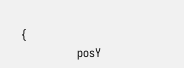{
              posY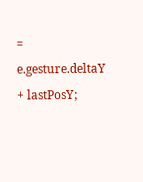= e.gesture.deltaY + lastPosY;